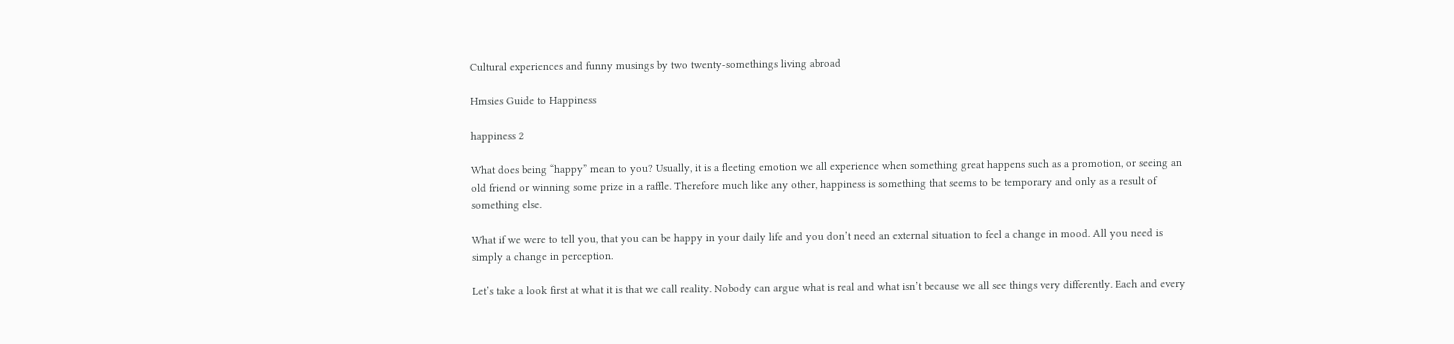Cultural experiences and funny musings by two twenty-somethings living abroad

Hmsies Guide to Happiness

happiness 2

What does being “happy” mean to you? Usually, it is a fleeting emotion we all experience when something great happens such as a promotion, or seeing an old friend or winning some prize in a raffle. Therefore much like any other, happiness is something that seems to be temporary and only as a result of something else.

What if we were to tell you, that you can be happy in your daily life and you don’t need an external situation to feel a change in mood. All you need is simply a change in perception.

Let’s take a look first at what it is that we call reality. Nobody can argue what is real and what isn’t because we all see things very differently. Each and every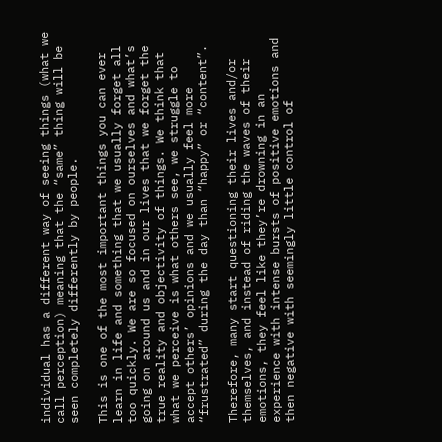individual has a different way of seeing things (what we call perception) meaning that the “same” thing will be seen completely differently by people.

This is one of the most important things you can ever learn in life and something that we usually forget all too quickly. We are so focused on ourselves and what’s going on around us and in our lives that we forget the true reality and objectivity of things. We think that what we perceive is what others see, we struggle to accept others’ opinions and we usually feel more “frustrated” during the day than “happy” or “content”.

Therefore, many start questioning their lives and/or themselves, and instead of riding the waves of their emotions, they feel like they’re drowning in an experience with intense bursts of positive emotions and then negative with seemingly little control of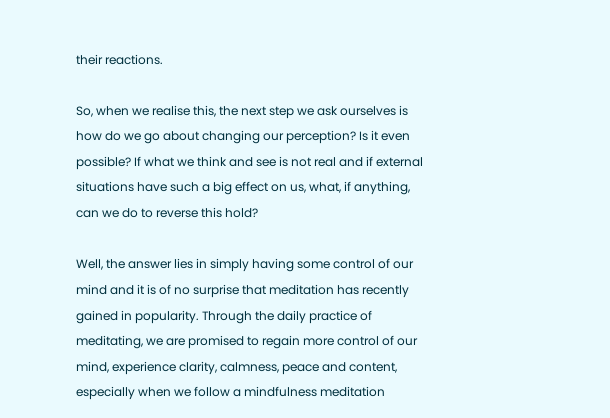their reactions.

So, when we realise this, the next step we ask ourselves is how do we go about changing our perception? Is it even possible? If what we think and see is not real and if external situations have such a big effect on us, what, if anything, can we do to reverse this hold?

Well, the answer lies in simply having some control of our mind and it is of no surprise that meditation has recently gained in popularity. Through the daily practice of meditating, we are promised to regain more control of our mind, experience clarity, calmness, peace and content, especially when we follow a mindfulness meditation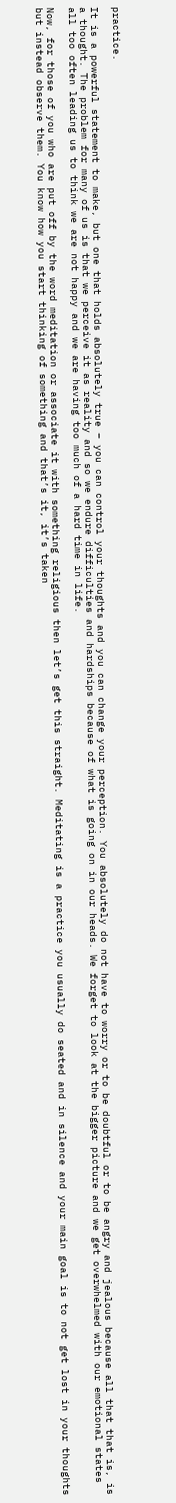practice.

It is a powerful statement to make, but one that holds absolutely true – you can control your thoughts and you can change your perception. You absolutely do not have to worry or to be doubtful or to be angry and jealous because all that that is, is a thought. The problem for many of us is that we perceive it as reality and so we endure difficulties and hardships because of what is going on in our heads. We forget to look at the bigger picture and we get overwhelmed with our emotional states all too often leading us to think we are not happy and we are having too much of a hard time in life.

Now, for those of you who are put off by the word meditation or associate it with something religious then let’s get this straight. Meditating is a practice you usually do seated and in silence and your main goal is to not get lost in your thoughts but instead observe them. You know how you start thinking of something and that’s it, it’s taken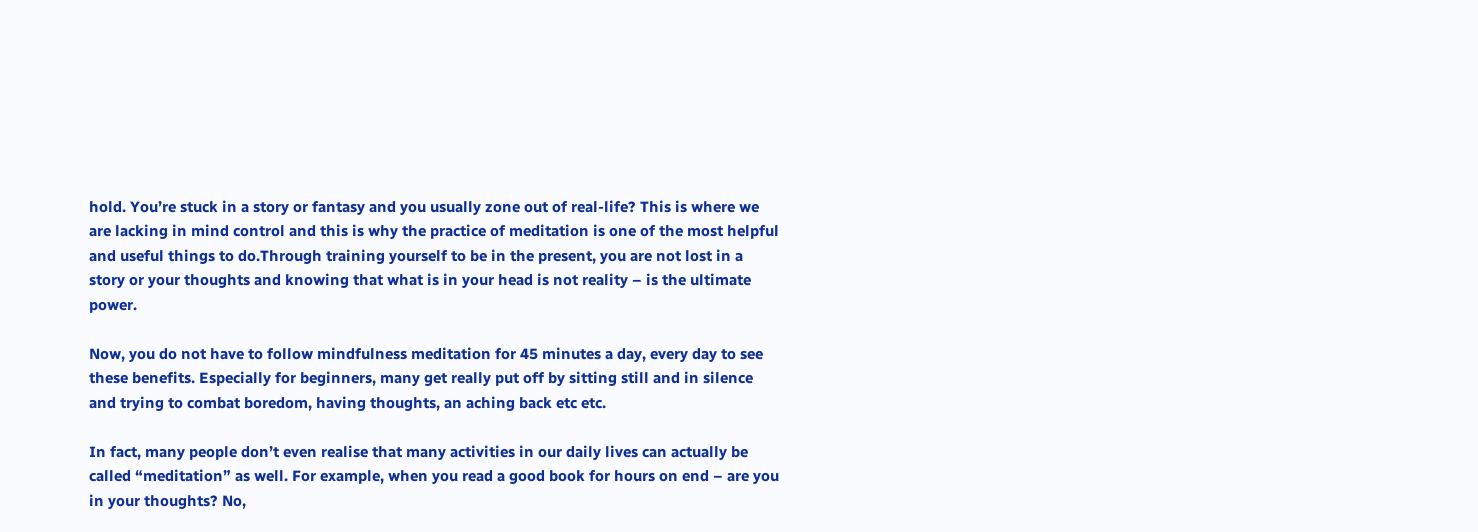hold. You’re stuck in a story or fantasy and you usually zone out of real-life? This is where we are lacking in mind control and this is why the practice of meditation is one of the most helpful and useful things to do.Through training yourself to be in the present, you are not lost in a story or your thoughts and knowing that what is in your head is not reality – is the ultimate power.

Now, you do not have to follow mindfulness meditation for 45 minutes a day, every day to see these benefits. Especially for beginners, many get really put off by sitting still and in silence and trying to combat boredom, having thoughts, an aching back etc etc.

In fact, many people don’t even realise that many activities in our daily lives can actually be called “meditation” as well. For example, when you read a good book for hours on end – are you in your thoughts? No,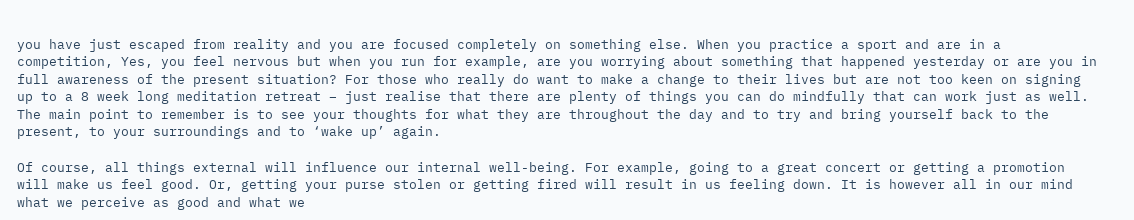you have just escaped from reality and you are focused completely on something else. When you practice a sport and are in a competition, Yes, you feel nervous but when you run for example, are you worrying about something that happened yesterday or are you in full awareness of the present situation? For those who really do want to make a change to their lives but are not too keen on signing up to a 8 week long meditation retreat – just realise that there are plenty of things you can do mindfully that can work just as well. The main point to remember is to see your thoughts for what they are throughout the day and to try and bring yourself back to the present, to your surroundings and to ‘wake up’ again.

Of course, all things external will influence our internal well-being. For example, going to a great concert or getting a promotion will make us feel good. Or, getting your purse stolen or getting fired will result in us feeling down. It is however all in our mind what we perceive as good and what we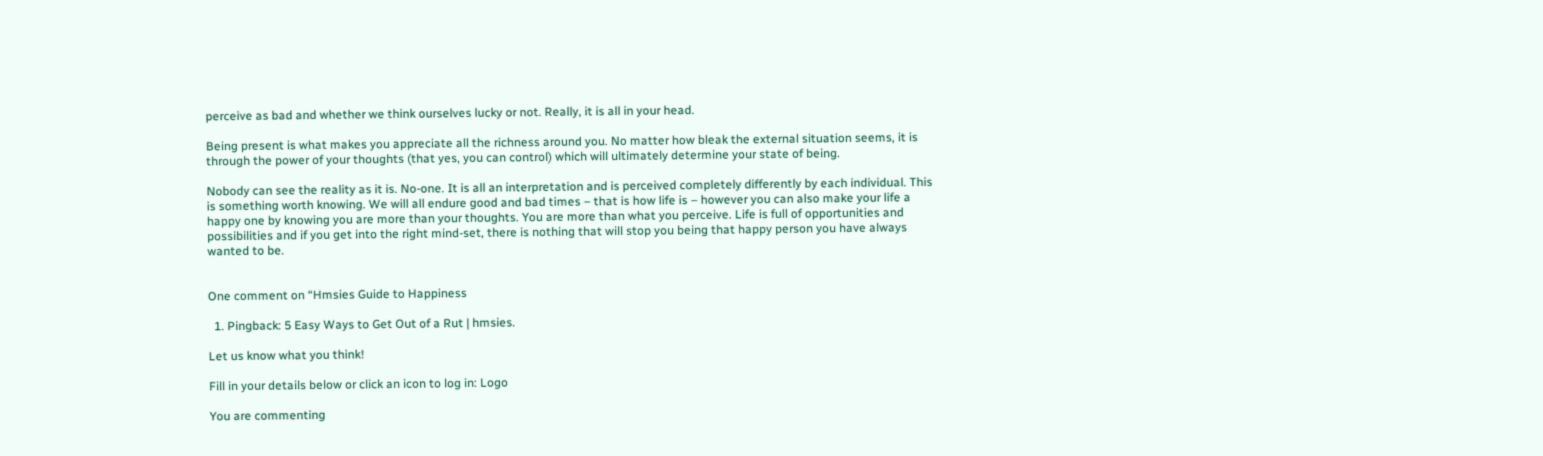perceive as bad and whether we think ourselves lucky or not. Really, it is all in your head.

Being present is what makes you appreciate all the richness around you. No matter how bleak the external situation seems, it is through the power of your thoughts (that yes, you can control) which will ultimately determine your state of being.

Nobody can see the reality as it is. No-one. It is all an interpretation and is perceived completely differently by each individual. This is something worth knowing. We will all endure good and bad times – that is how life is – however you can also make your life a happy one by knowing you are more than your thoughts. You are more than what you perceive. Life is full of opportunities and possibilities and if you get into the right mind-set, there is nothing that will stop you being that happy person you have always wanted to be.


One comment on “Hmsies Guide to Happiness

  1. Pingback: 5 Easy Ways to Get Out of a Rut | hmsies.

Let us know what you think!

Fill in your details below or click an icon to log in: Logo

You are commenting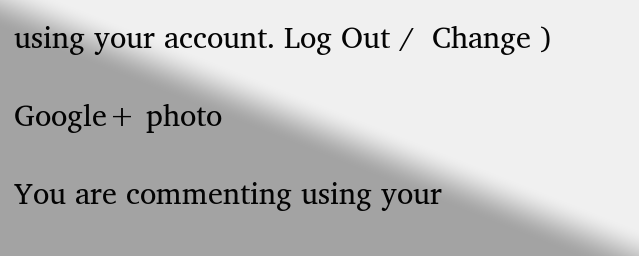using your account. Log Out /  Change )

Google+ photo

You are commenting using your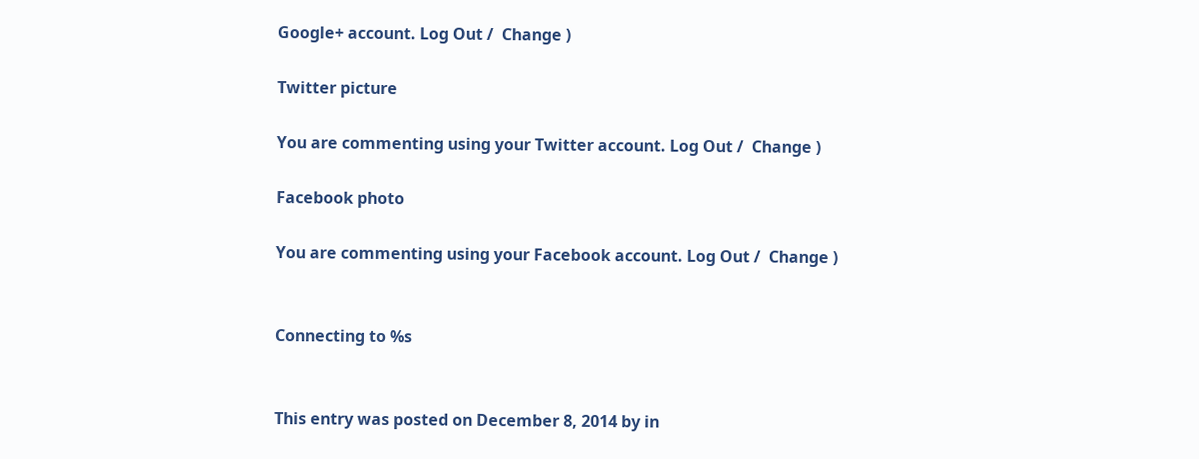Google+ account. Log Out /  Change )

Twitter picture

You are commenting using your Twitter account. Log Out /  Change )

Facebook photo

You are commenting using your Facebook account. Log Out /  Change )


Connecting to %s


This entry was posted on December 8, 2014 by in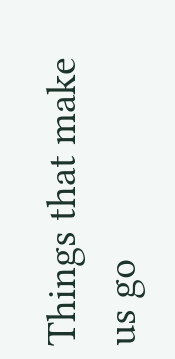Things that make us go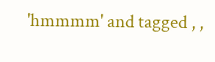'hmmmm' and tagged , ,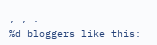, , .
%d bloggers like this: